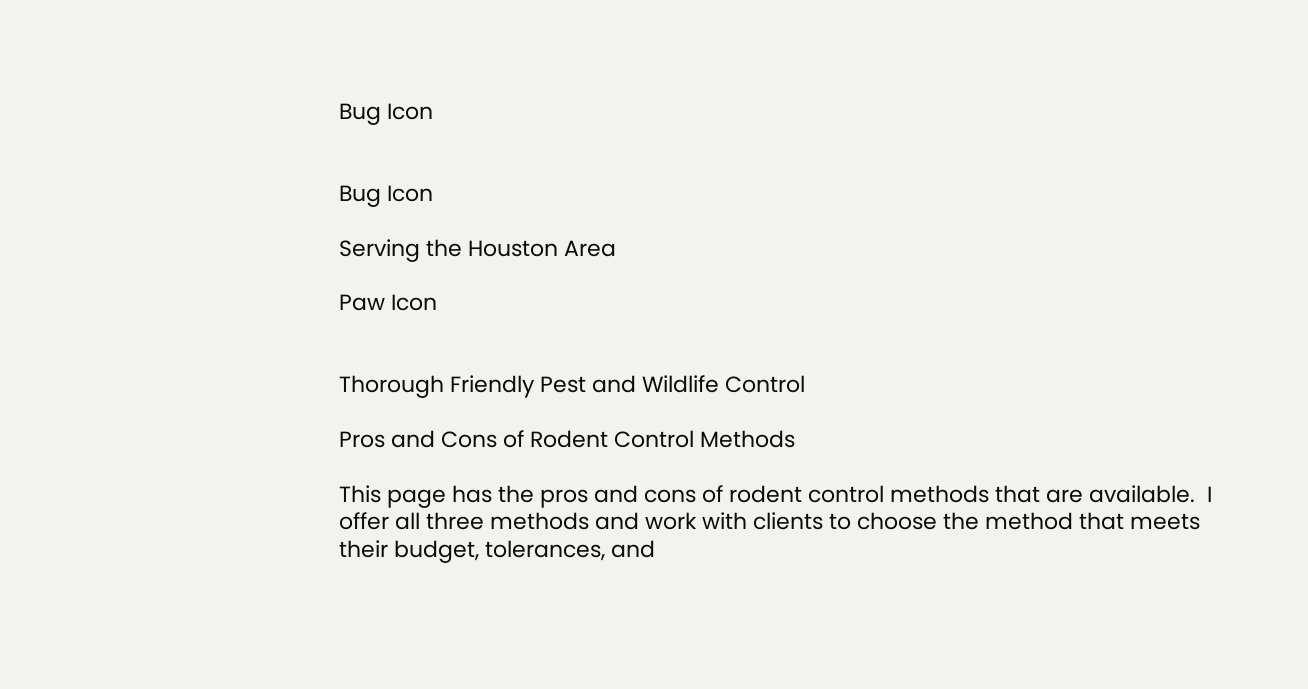Bug Icon


Bug Icon

Serving the Houston Area

Paw Icon


Thorough Friendly Pest and Wildlife Control

Pros and Cons of Rodent Control Methods

This page has the pros and cons of rodent control methods that are available.  I offer all three methods and work with clients to choose the method that meets their budget, tolerances, and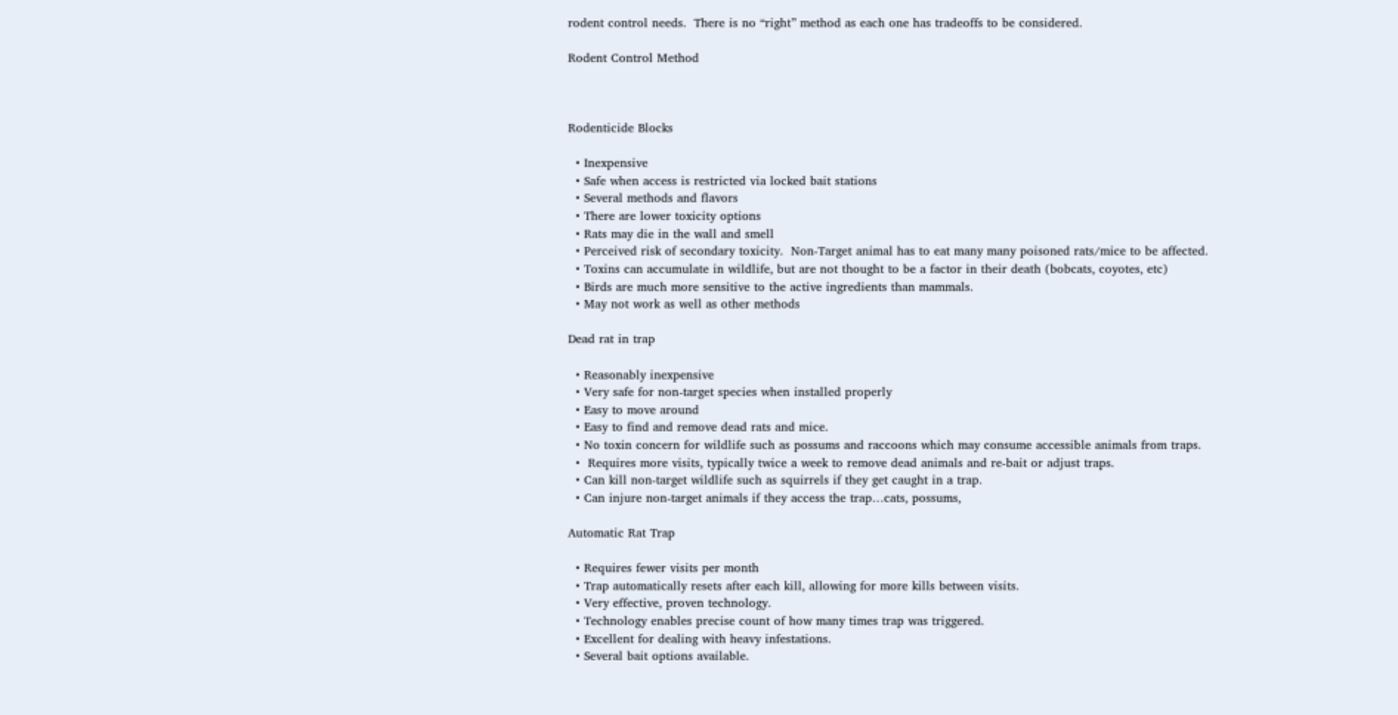rodent control needs.  There is no “right” method as each one has tradeoffs to be considered.

Rodent Control Method



Rodenticide Blocks

  • Inexpensive
  • Safe when access is restricted via locked bait stations
  • Several methods and flavors
  • There are lower toxicity options
  • Rats may die in the wall and smell
  • Perceived risk of secondary toxicity.  Non-Target animal has to eat many many poisoned rats/mice to be affected.
  • Toxins can accumulate in wildlife, but are not thought to be a factor in their death (bobcats, coyotes, etc)
  • Birds are much more sensitive to the active ingredients than mammals.
  • May not work as well as other methods

Dead rat in trap

  • Reasonably inexpensive
  • Very safe for non-target species when installed properly
  • Easy to move around
  • Easy to find and remove dead rats and mice.
  • No toxin concern for wildlife such as possums and raccoons which may consume accessible animals from traps.
  •  Requires more visits, typically twice a week to remove dead animals and re-bait or adjust traps.
  • Can kill non-target wildlife such as squirrels if they get caught in a trap.
  • Can injure non-target animals if they access the trap…cats, possums,

Automatic Rat Trap

  • Requires fewer visits per month
  • Trap automatically resets after each kill, allowing for more kills between visits.
  • Very effective, proven technology.
  • Technology enables precise count of how many times trap was triggered.
  • Excellent for dealing with heavy infestations.
  • Several bait options available.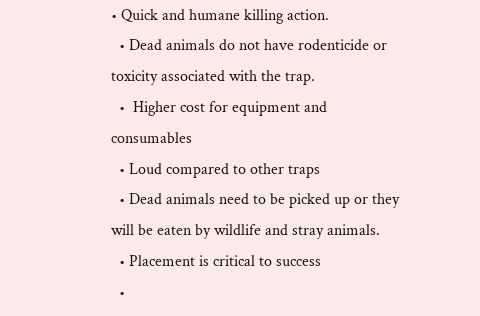• Quick and humane killing action.
  • Dead animals do not have rodenticide or toxicity associated with the trap.
  •  Higher cost for equipment and consumables
  • Loud compared to other traps
  • Dead animals need to be picked up or they will be eaten by wildlife and stray animals.
  • Placement is critical to success
  •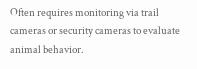Often requires monitoring via trail cameras or security cameras to evaluate animal behavior.